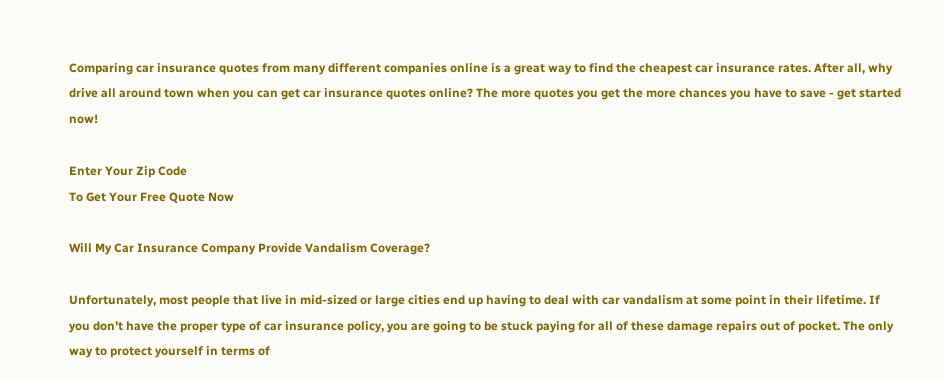Comparing car insurance quotes from many different companies online is a great way to find the cheapest car insurance rates. After all, why drive all around town when you can get car insurance quotes online? The more quotes you get the more chances you have to save - get started now!

Enter Your Zip Code
To Get Your Free Quote Now

Will My Car Insurance Company Provide Vandalism Coverage?

Unfortunately, most people that live in mid-sized or large cities end up having to deal with car vandalism at some point in their lifetime. If you don’t have the proper type of car insurance policy, you are going to be stuck paying for all of these damage repairs out of pocket. The only way to protect yourself in terms of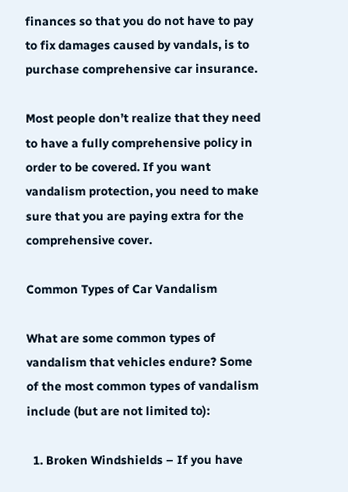finances so that you do not have to pay to fix damages caused by vandals, is to purchase comprehensive car insurance.

Most people don’t realize that they need to have a fully comprehensive policy in order to be covered. If you want vandalism protection, you need to make sure that you are paying extra for the comprehensive cover.

Common Types of Car Vandalism

What are some common types of vandalism that vehicles endure? Some of the most common types of vandalism include (but are not limited to):

  1. Broken Windshields – If you have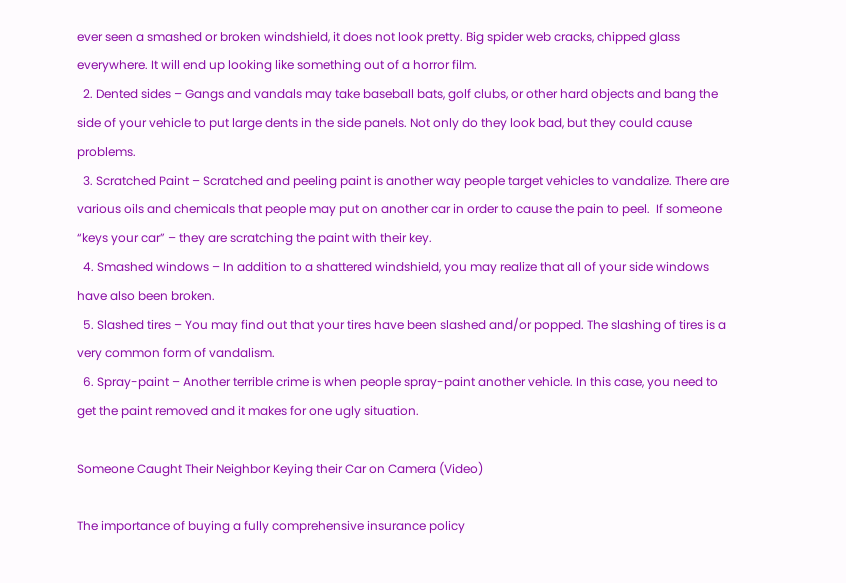ever seen a smashed or broken windshield, it does not look pretty. Big spider web cracks, chipped glass everywhere. It will end up looking like something out of a horror film.
  2. Dented sides – Gangs and vandals may take baseball bats, golf clubs, or other hard objects and bang the side of your vehicle to put large dents in the side panels. Not only do they look bad, but they could cause problems.
  3. Scratched Paint – Scratched and peeling paint is another way people target vehicles to vandalize. There are various oils and chemicals that people may put on another car in order to cause the pain to peel.  If someone “keys your car” – they are scratching the paint with their key.
  4. Smashed windows – In addition to a shattered windshield, you may realize that all of your side windows have also been broken.
  5. Slashed tires – You may find out that your tires have been slashed and/or popped. The slashing of tires is a very common form of vandalism.
  6. Spray-paint – Another terrible crime is when people spray-paint another vehicle. In this case, you need to get the paint removed and it makes for one ugly situation.

Someone Caught Their Neighbor Keying their Car on Camera (Video)

The importance of buying a fully comprehensive insurance policy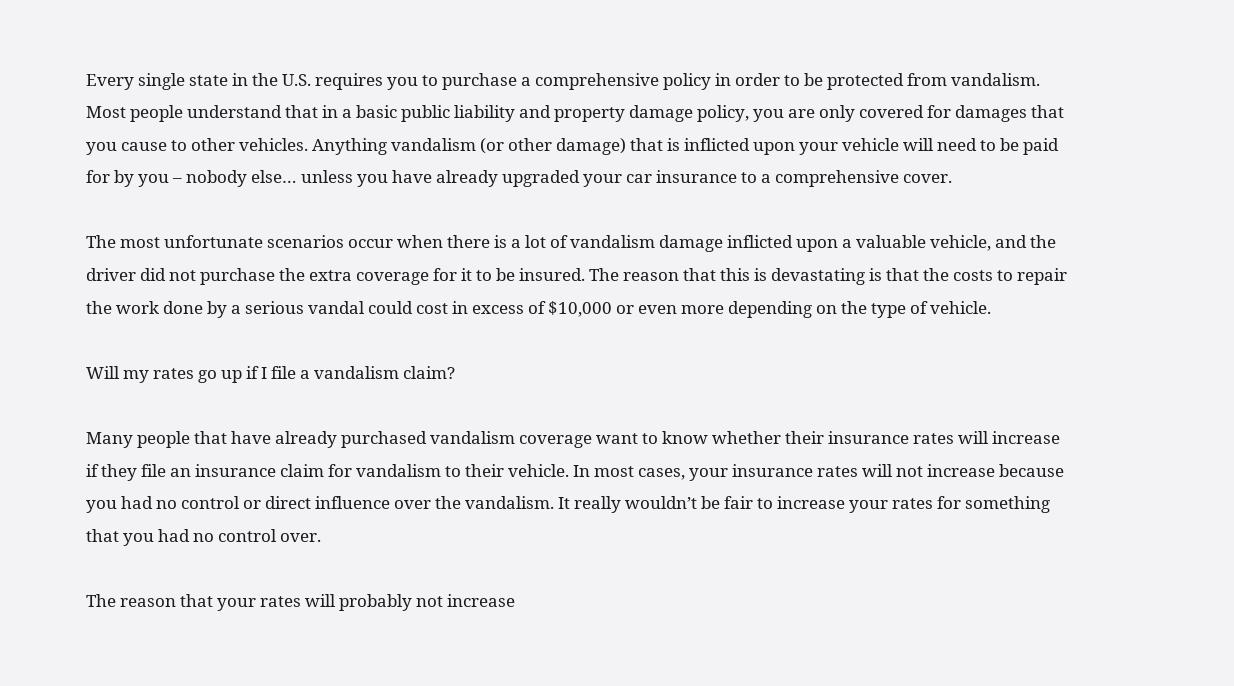Every single state in the U.S. requires you to purchase a comprehensive policy in order to be protected from vandalism. Most people understand that in a basic public liability and property damage policy, you are only covered for damages that you cause to other vehicles. Anything vandalism (or other damage) that is inflicted upon your vehicle will need to be paid for by you – nobody else… unless you have already upgraded your car insurance to a comprehensive cover.

The most unfortunate scenarios occur when there is a lot of vandalism damage inflicted upon a valuable vehicle, and the driver did not purchase the extra coverage for it to be insured. The reason that this is devastating is that the costs to repair the work done by a serious vandal could cost in excess of $10,000 or even more depending on the type of vehicle.

Will my rates go up if I file a vandalism claim?

Many people that have already purchased vandalism coverage want to know whether their insurance rates will increase if they file an insurance claim for vandalism to their vehicle. In most cases, your insurance rates will not increase because you had no control or direct influence over the vandalism. It really wouldn’t be fair to increase your rates for something that you had no control over.

The reason that your rates will probably not increase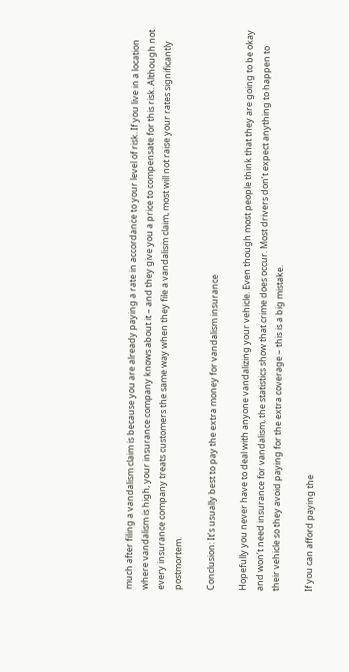much after filing a vandalism claim is because you are already paying a rate in accordance to your level of risk. If you live in a location where vandalism is high, your insurance company knows about it – and they give you a price to compensate for this risk. Although not every insurance company treats customers the same way when they file a vandalism claim, most will not raise your rates significantly postmortem.

Conclusion: It’s usually best to pay the extra money for vandalism insurance

Hopefully you never have to deal with anyone vandalizing your vehicle. Even though most people think that they are going to be okay and won’t need insurance for vandalism, the statistics show that crime does occur. Most drivers don’t expect anything to happen to their vehicle so they avoid paying for the extra coverage – this is a big mistake.

If you can afford paying the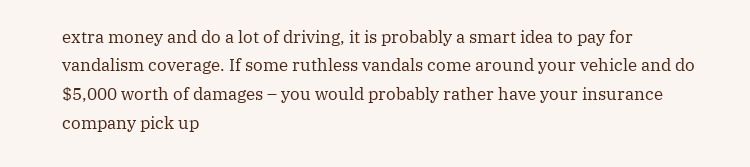extra money and do a lot of driving, it is probably a smart idea to pay for vandalism coverage. If some ruthless vandals come around your vehicle and do $5,000 worth of damages – you would probably rather have your insurance company pick up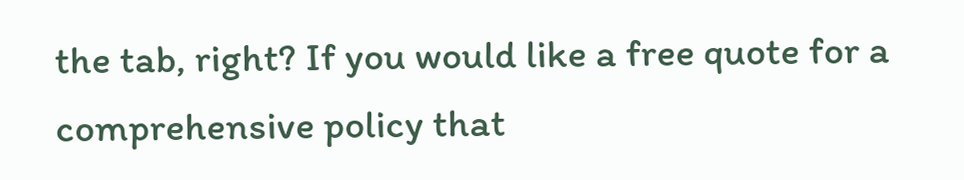the tab, right? If you would like a free quote for a comprehensive policy that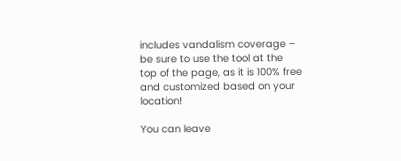includes vandalism coverage – be sure to use the tool at the top of the page, as it is 100% free and customized based on your location!

You can leave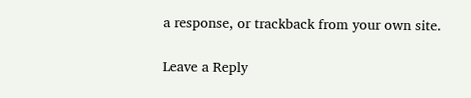a response, or trackback from your own site.

Leave a Reply